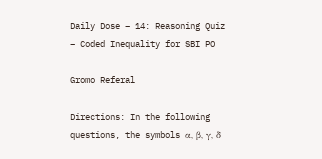Daily Dose – 14: Reasoning Quiz – Coded Inequality for SBI PO

Gromo Referal

Directions: In the following questions, the symbols α, β, γ, δ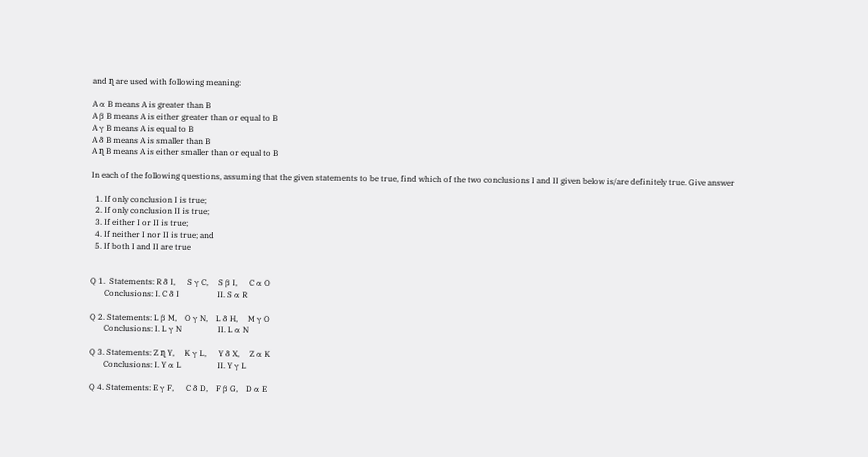and ɳ are used with following meaning:

A α B means A is greater than B
A β B means A is either greater than or equal to B
A γ B means A is equal to B
A δ B means A is smaller than B
A ɳ B means A is either smaller than or equal to B

In each of the following questions, assuming that the given statements to be true, find which of the two conclusions I and II given below is/are definitely true. Give answer

  1. If only conclusion I is true;
  2. If only conclusion II is true;
  3. If either I or II is true;
  4. If neither I nor II is true; and
  5. If both I and II are true


Q 1.  Statements: R δ I,      S γ C,     S β I,      C α O
       Conclusions: I. C δ I                   II. S α R

Q 2. Statements: L β M,    O γ N,    L δ H,     M γ O
       Conclusions: I. L γ N                  II. L α N

Q 3. Statements: Z ɳ Y,     K γ L,      Y δ X,     Z α K
       Conclusions: I. Y α L                  II. Y γ L

Q 4. Statements: E γ F,      C δ D,    F β G,    D α E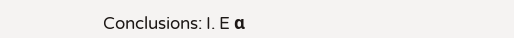Conclusions: I. E α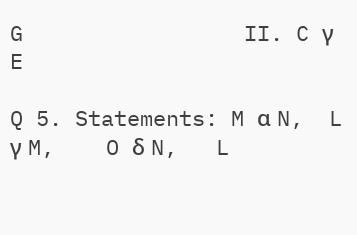G                 II. C γ E

Q 5. Statements: M α N,  L γ M,    O δ N,   L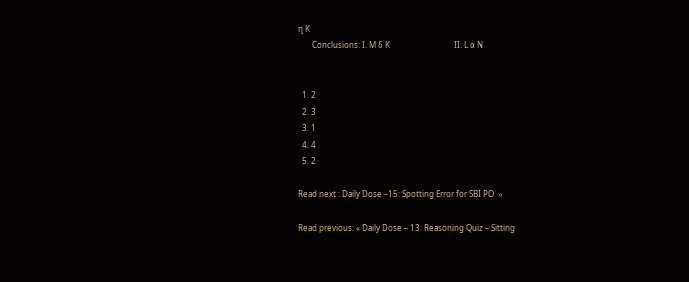ɳ K
       Conclusions: I. M δ K                                II. L α N


  1. 2
  2. 3
  3. 1
  4. 4
  5. 2

Read next : Daily Dose –15: Spotting Error for SBI PO  ››

Read previous: « Daily Dose – 13: Reasoning Quiz – Sitting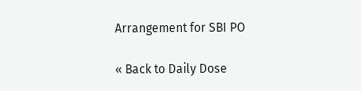Arrangement for SBI PO

« Back to Daily Dose